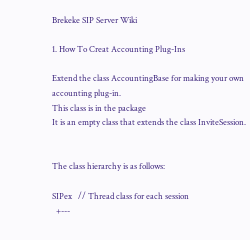Brekeke SIP Server Wiki

1. How To Creat Accounting Plug-Ins

Extend the class AccountingBase for making your own accounting plug-in.
This class is in the package
It is an empty class that extends the class InviteSession.


The class hierarchy is as follows:

SIPex   // Thread class for each session
  +---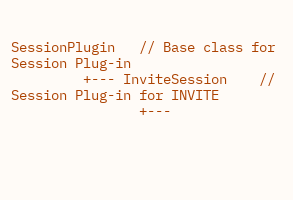SessionPlugin   // Base class for Session Plug-in
         +--- InviteSession    // Session Plug-in for INVITE
                +---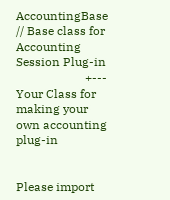AccountingBase   // Base class for Accounting Session Plug-in
                       +--- Your Class for making your own accounting plug-in


Please import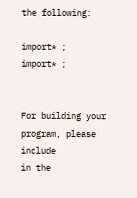the following:

import* ;
import* ;


For building your program, please include
in the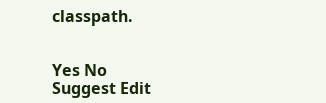classpath.


Yes No
Suggest Edit